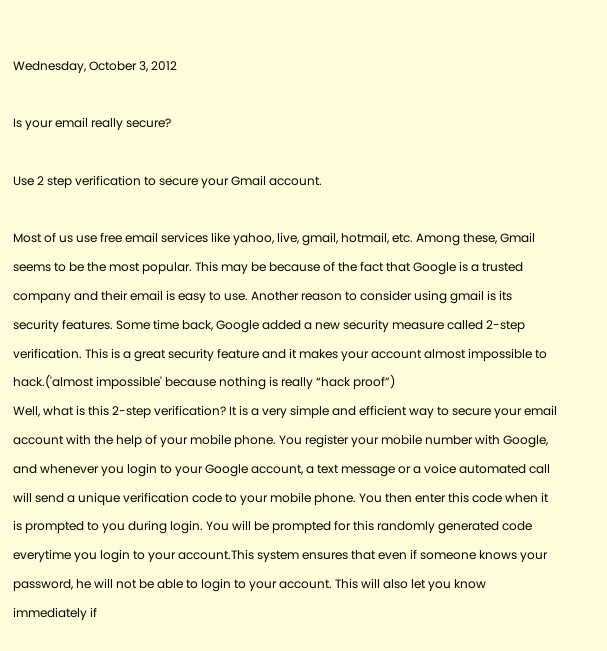Wednesday, October 3, 2012

Is your email really secure?

Use 2 step verification to secure your Gmail account.

Most of us use free email services like yahoo, live, gmail, hotmail, etc. Among these, Gmail seems to be the most popular. This may be because of the fact that Google is a trusted company and their email is easy to use. Another reason to consider using gmail is its security features. Some time back, Google added a new security measure called 2-step verification. This is a great security feature and it makes your account almost impossible to hack.('almost impossible' because nothing is really “hack proof”)
Well, what is this 2-step verification? It is a very simple and efficient way to secure your email account with the help of your mobile phone. You register your mobile number with Google, and whenever you login to your Google account, a text message or a voice automated call will send a unique verification code to your mobile phone. You then enter this code when it is prompted to you during login. You will be prompted for this randomly generated code everytime you login to your account.This system ensures that even if someone knows your password, he will not be able to login to your account. This will also let you know immediately if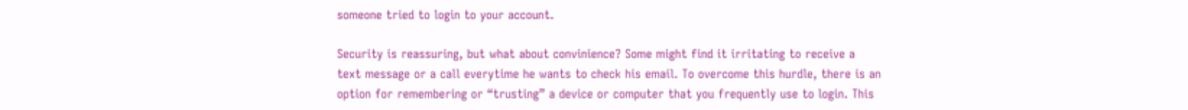someone tried to login to your account.

Security is reassuring, but what about convinience? Some might find it irritating to receive a text message or a call everytime he wants to check his email. To overcome this hurdle, there is an option for remembering or “trusting” a device or computer that you frequently use to login. This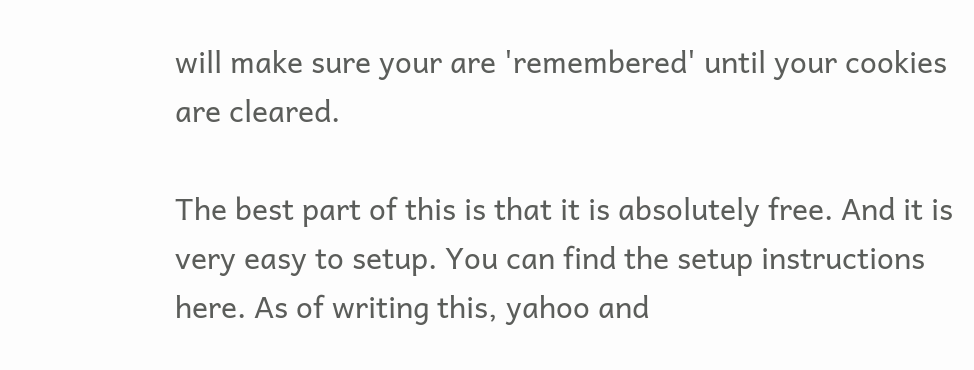will make sure your are 'remembered' until your cookies are cleared.

The best part of this is that it is absolutely free. And it is very easy to setup. You can find the setup instructions here. As of writing this, yahoo and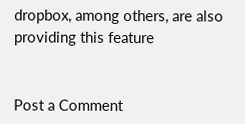dropbox, among others, are also providing this feature


Post a Comment